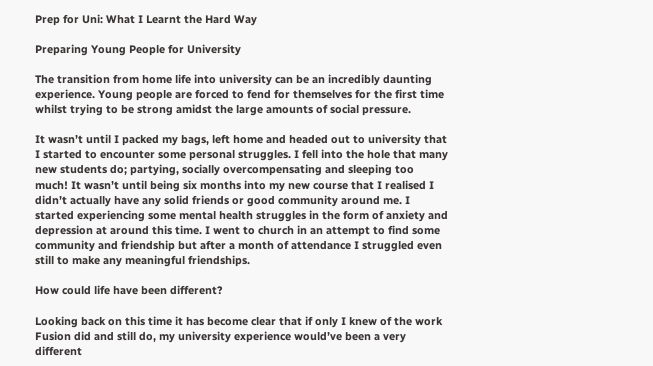Prep for Uni: What I Learnt the Hard Way

Preparing Young People for University

The transition from home life into university can be an incredibly daunting experience. Young people are forced to fend for themselves for the first time whilst trying to be strong amidst the large amounts of social pressure.

It wasn’t until I packed my bags, left home and headed out to university that I started to encounter some personal struggles. I fell into the hole that many new students do; partying, socially overcompensating and sleeping too much! It wasn’t until being six months into my new course that I realised I didn’t actually have any solid friends or good community around me. I started experiencing some mental health struggles in the form of anxiety and depression at around this time. I went to church in an attempt to find some community and friendship but after a month of attendance I struggled even still to make any meaningful friendships.

How could life have been different?

Looking back on this time it has become clear that if only I knew of the work Fusion did and still do, my university experience would’ve been a very different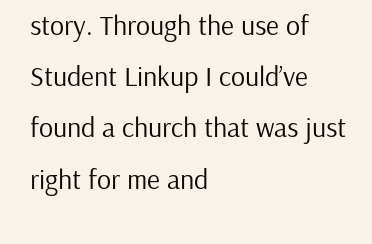story. Through the use of Student Linkup I could’ve found a church that was just right for me and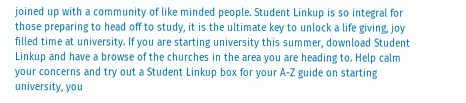joined up with a community of like minded people. Student Linkup is so integral for those preparing to head off to study, it is the ultimate key to unlock a life giving, joy filled time at university. If you are starting university this summer, download Student Linkup and have a browse of the churches in the area you are heading to. Help calm your concerns and try out a Student Linkup box for your A-Z guide on starting university, you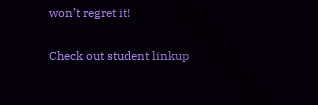won’t regret it!

Check out student linkup